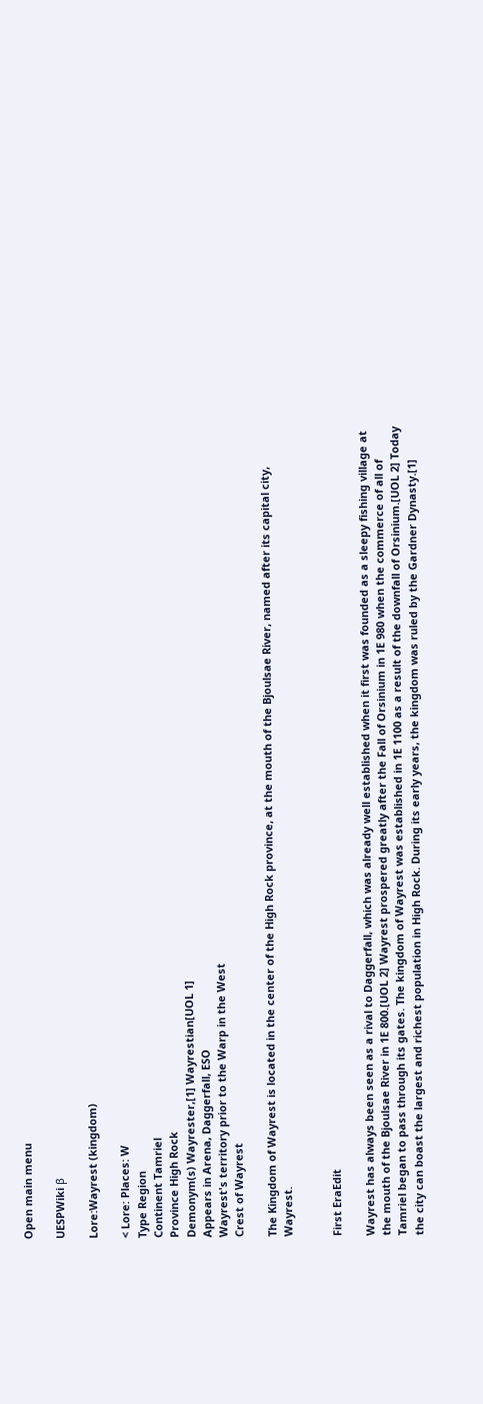Open main menu

UESPWiki β

Lore:Wayrest (kingdom)

< Lore: Places: W
Type Region
Continent Tamriel
Province High Rock
Demonym(s) Wayrester,[1] Wayrestian[UOL 1]
Appears in Arena, Daggerfall, ESO
Wayrest's territory prior to the Warp in the West
Crest of Wayrest

The Kingdom of Wayrest is located in the center of the High Rock province, at the mouth of the Bjoulsae River, named after its capital city, Wayrest.


First EraEdit

Wayrest has always been seen as a rival to Daggerfall, which was already well established when it first was founded as a sleepy fishing village at the mouth of the Bjoulsae River in 1E 800.[UOL 2] Wayrest prospered greatly after the Fall of Orsinium in 1E 980 when the commerce of all of Tamriel began to pass through its gates. The kingdom of Wayrest was established in 1E 1100 as a result of the downfall of Orsinium.[UOL 2] Today the city can boast the largest and richest population in High Rock. During its early years, the kingdom was ruled by the Gardner Dynasty.[1]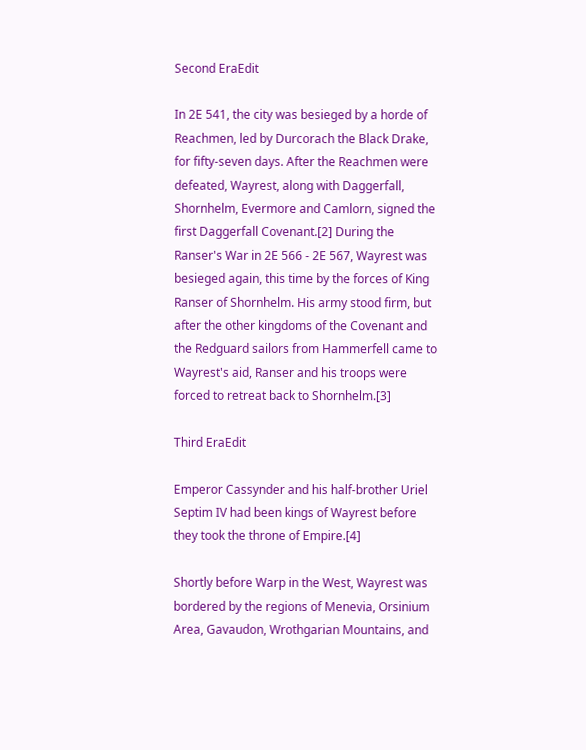Second EraEdit

In 2E 541, the city was besieged by a horde of Reachmen, led by Durcorach the Black Drake, for fifty-seven days. After the Reachmen were defeated, Wayrest, along with Daggerfall, Shornhelm, Evermore and Camlorn, signed the first Daggerfall Covenant.[2] During the Ranser's War in 2E 566 - 2E 567, Wayrest was besieged again, this time by the forces of King Ranser of Shornhelm. His army stood firm, but after the other kingdoms of the Covenant and the Redguard sailors from Hammerfell came to Wayrest's aid, Ranser and his troops were forced to retreat back to Shornhelm.[3]

Third EraEdit

Emperor Cassynder and his half-brother Uriel Septim IV had been kings of Wayrest before they took the throne of Empire.[4]

Shortly before Warp in the West, Wayrest was bordered by the regions of Menevia, Orsinium Area, Gavaudon, Wrothgarian Mountains, and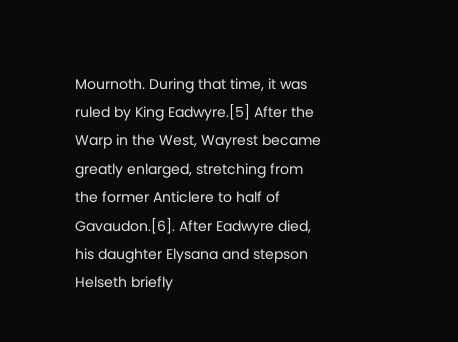Mournoth. During that time, it was ruled by King Eadwyre.[5] After the Warp in the West, Wayrest became greatly enlarged, stretching from the former Anticlere to half of Gavaudon.[6]. After Eadwyre died, his daughter Elysana and stepson Helseth briefly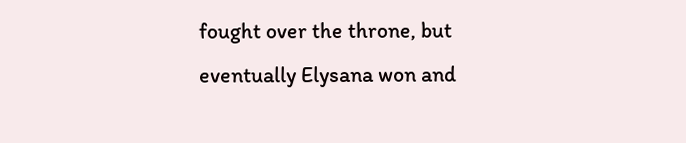fought over the throne, but eventually Elysana won and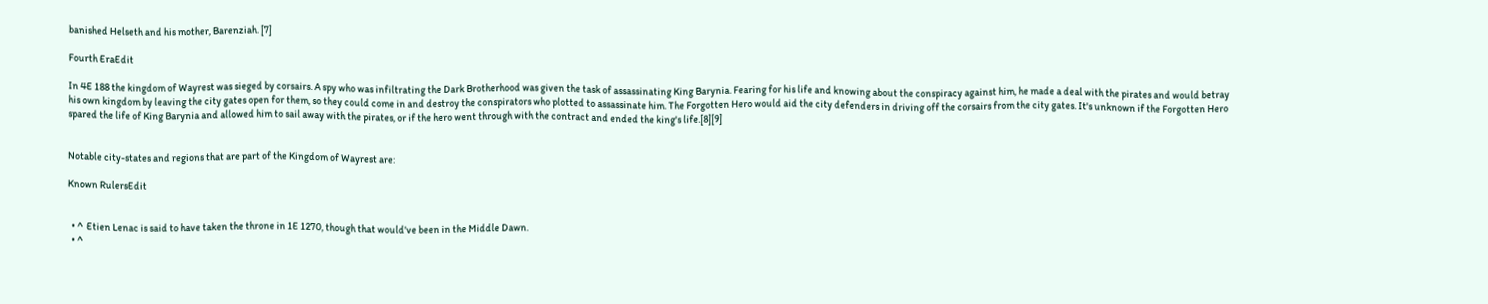banished Helseth and his mother, Barenziah. [7]

Fourth EraEdit

In 4E 188 the kingdom of Wayrest was sieged by corsairs. A spy who was infiltrating the Dark Brotherhood was given the task of assassinating King Barynia. Fearing for his life and knowing about the conspiracy against him, he made a deal with the pirates and would betray his own kingdom by leaving the city gates open for them, so they could come in and destroy the conspirators who plotted to assassinate him. The Forgotten Hero would aid the city defenders in driving off the corsairs from the city gates. It's unknown if the Forgotten Hero spared the life of King Barynia and allowed him to sail away with the pirates, or if the hero went through with the contract and ended the king's life.[8][9]


Notable city-states and regions that are part of the Kingdom of Wayrest are:

Known RulersEdit


  • ^  Etien Lenac is said to have taken the throne in 1E 1270, though that would've been in the Middle Dawn.
  • ^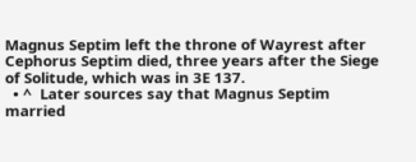Magnus Septim left the throne of Wayrest after Cephorus Septim died, three years after the Siege of Solitude, which was in 3E 137.
  • ^  Later sources say that Magnus Septim married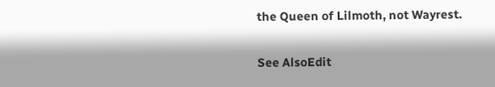the Queen of Lilmoth, not Wayrest.

See AlsoEdit